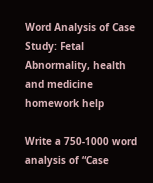Word Analysis of Case Study: Fetal Abnormality, health and medicine homework help

Write a 750-1000 word analysis of “Case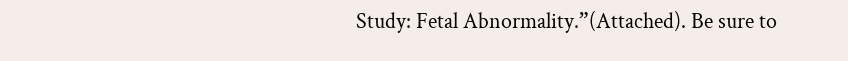Study: Fetal Abnormality.”(Attached). Be sure to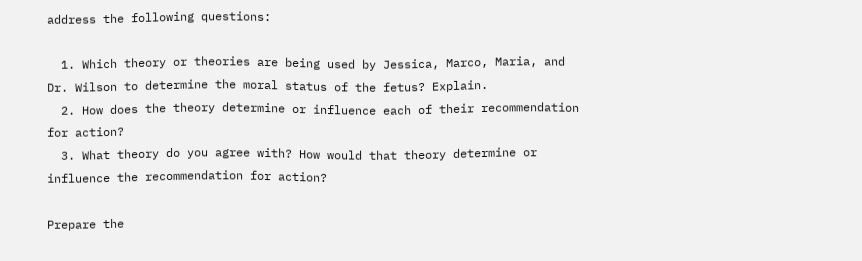address the following questions:

  1. Which theory or theories are being used by Jessica, Marco, Maria, and Dr. Wilson to determine the moral status of the fetus? Explain.
  2. How does the theory determine or influence each of their recommendation for action?
  3. What theory do you agree with? How would that theory determine or influence the recommendation for action?

Prepare the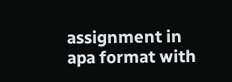assignment in apa format with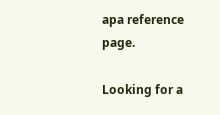apa reference page.

Looking for a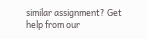similar assignment? Get help from our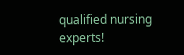qualified nursing experts!